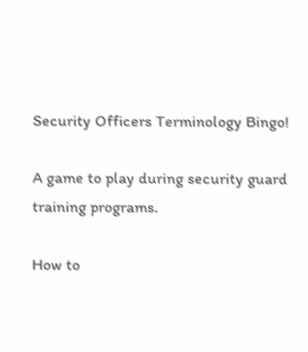Security Officers Terminology Bingo!

A game to play during security guard training programs.

How to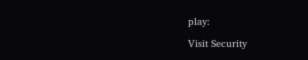play:

Visit Security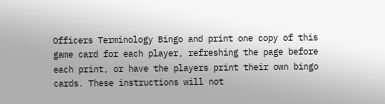Officers Terminology Bingo and print one copy of this game card for each player, refreshing the page before each print, or have the players print their own bingo cards. These instructions will not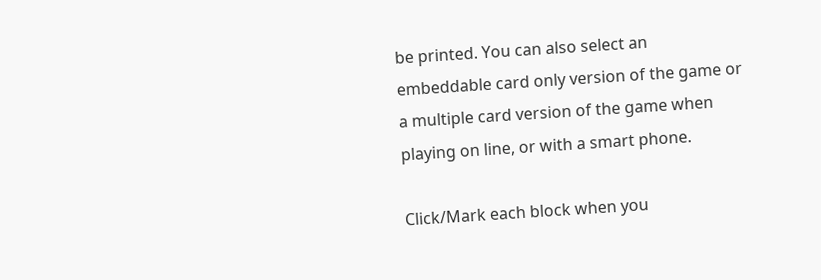be printed. You can also select an embeddable card only version of the game or a multiple card version of the game when playing on line, or with a smart phone.

Click/Mark each block when you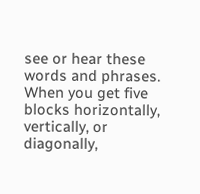see or hear these words and phrases. When you get five blocks horizontally, vertically, or diagonally,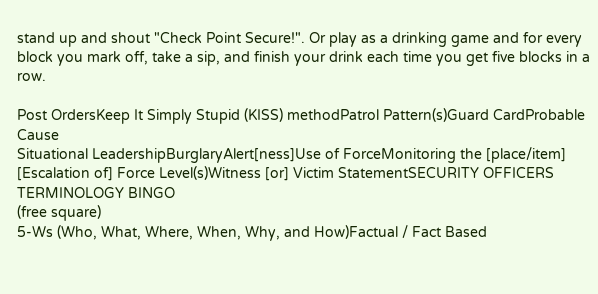stand up and shout "Check Point Secure!". Or play as a drinking game and for every block you mark off, take a sip, and finish your drink each time you get five blocks in a row.

Post OrdersKeep It Simply Stupid (KISS) methodPatrol Pattern(s)Guard CardProbable Cause
Situational LeadershipBurglaryAlert[ness]Use of ForceMonitoring the [place/item]
[Escalation of] Force Level(s)Witness [or] Victim StatementSECURITY OFFICERS TERMINOLOGY BINGO
(free square)
5-Ws (Who, What, Where, When, Why, and How)Factual / Fact Based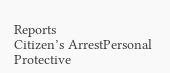Reports
Citizen’s ArrestPersonal Protective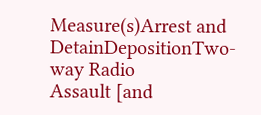Measure(s)Arrest and DetainDepositionTwo-way Radio
Assault [and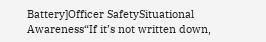Battery]Officer SafetySituational Awareness“If it’s not written down,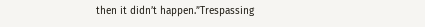then it didn’t happen.”Trespassing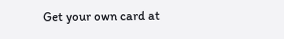Get your own card at